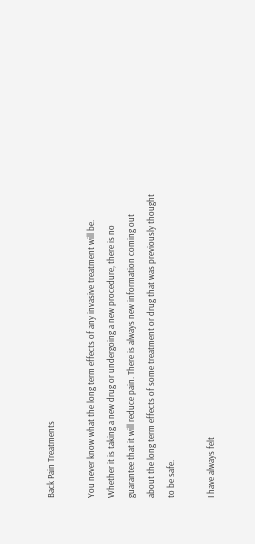Back Pain Treatments

You never know what the long term effects of any invasive treatment will be. Whether it is taking a new drug or undergoing a new procedure, there is no guarantee that it will reduce pain. There is always new information coming out about the long term effects of some treatment or drug that was previously thought to be safe.

I have always felt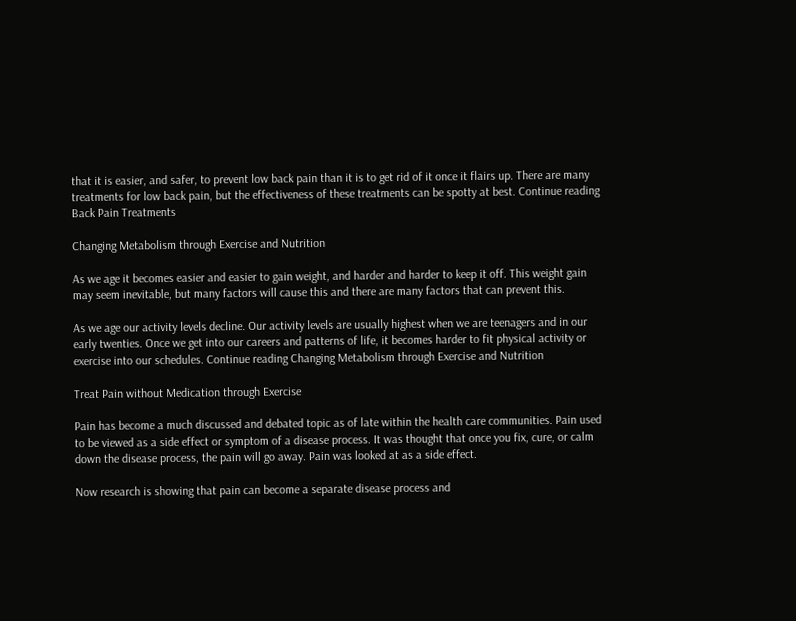that it is easier, and safer, to prevent low back pain than it is to get rid of it once it flairs up. There are many treatments for low back pain, but the effectiveness of these treatments can be spotty at best. Continue reading Back Pain Treatments

Changing Metabolism through Exercise and Nutrition

As we age it becomes easier and easier to gain weight, and harder and harder to keep it off. This weight gain may seem inevitable, but many factors will cause this and there are many factors that can prevent this.

As we age our activity levels decline. Our activity levels are usually highest when we are teenagers and in our early twenties. Once we get into our careers and patterns of life, it becomes harder to fit physical activity or exercise into our schedules. Continue reading Changing Metabolism through Exercise and Nutrition

Treat Pain without Medication through Exercise

Pain has become a much discussed and debated topic as of late within the health care communities. Pain used to be viewed as a side effect or symptom of a disease process. It was thought that once you fix, cure, or calm down the disease process, the pain will go away. Pain was looked at as a side effect.

Now research is showing that pain can become a separate disease process and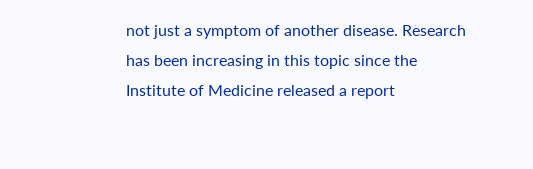not just a symptom of another disease. Research has been increasing in this topic since the Institute of Medicine released a report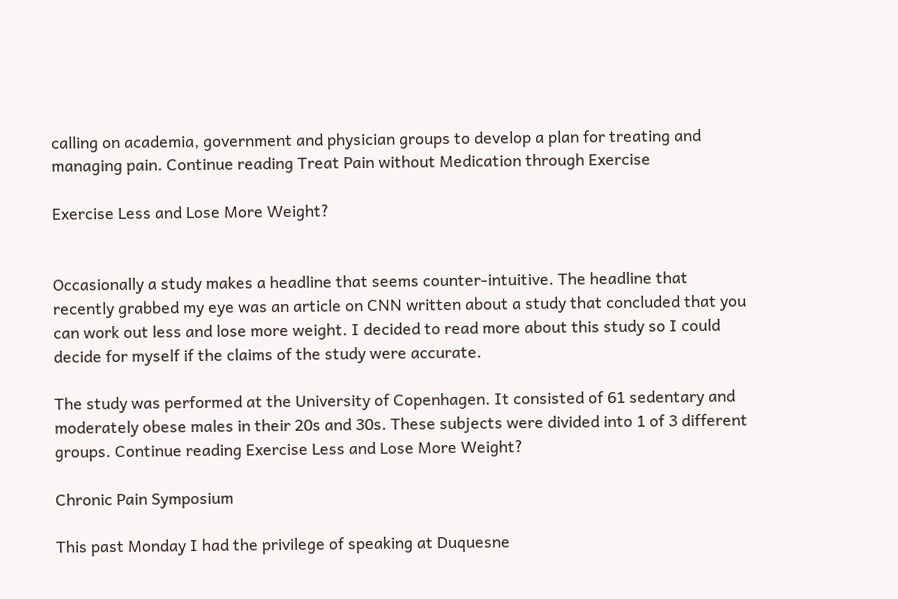calling on academia, government and physician groups to develop a plan for treating and managing pain. Continue reading Treat Pain without Medication through Exercise

Exercise Less and Lose More Weight?


Occasionally a study makes a headline that seems counter-intuitive. The headline that recently grabbed my eye was an article on CNN written about a study that concluded that you can work out less and lose more weight. I decided to read more about this study so I could decide for myself if the claims of the study were accurate.

The study was performed at the University of Copenhagen. It consisted of 61 sedentary and moderately obese males in their 20s and 30s. These subjects were divided into 1 of 3 different groups. Continue reading Exercise Less and Lose More Weight?

Chronic Pain Symposium

This past Monday I had the privilege of speaking at Duquesne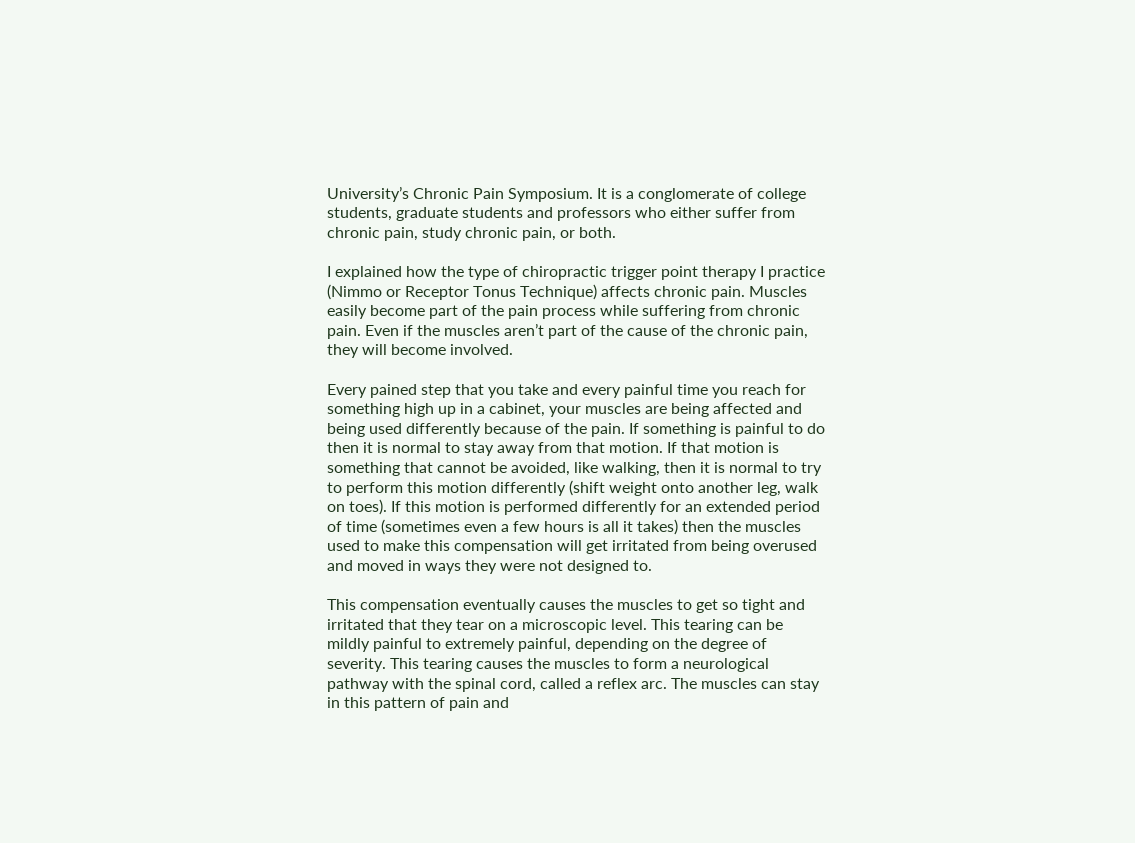University’s Chronic Pain Symposium. It is a conglomerate of college students, graduate students and professors who either suffer from chronic pain, study chronic pain, or both.

I explained how the type of chiropractic trigger point therapy I practice (Nimmo or Receptor Tonus Technique) affects chronic pain. Muscles easily become part of the pain process while suffering from chronic pain. Even if the muscles aren’t part of the cause of the chronic pain, they will become involved.

Every pained step that you take and every painful time you reach for something high up in a cabinet, your muscles are being affected and being used differently because of the pain. If something is painful to do then it is normal to stay away from that motion. If that motion is something that cannot be avoided, like walking, then it is normal to try to perform this motion differently (shift weight onto another leg, walk on toes). If this motion is performed differently for an extended period of time (sometimes even a few hours is all it takes) then the muscles used to make this compensation will get irritated from being overused and moved in ways they were not designed to.

This compensation eventually causes the muscles to get so tight and irritated that they tear on a microscopic level. This tearing can be mildly painful to extremely painful, depending on the degree of severity. This tearing causes the muscles to form a neurological pathway with the spinal cord, called a reflex arc. The muscles can stay in this pattern of pain and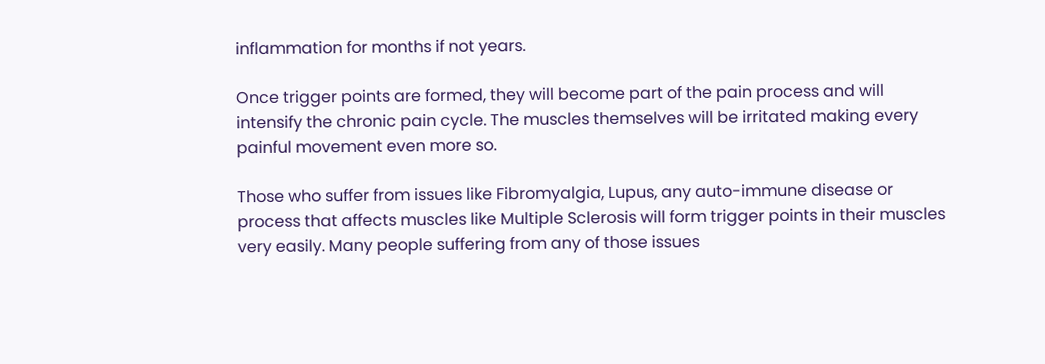inflammation for months if not years.

Once trigger points are formed, they will become part of the pain process and will intensify the chronic pain cycle. The muscles themselves will be irritated making every painful movement even more so.

Those who suffer from issues like Fibromyalgia, Lupus, any auto-immune disease or process that affects muscles like Multiple Sclerosis will form trigger points in their muscles very easily. Many people suffering from any of those issues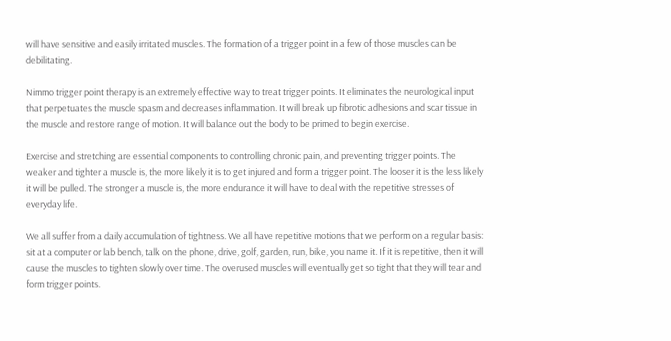will have sensitive and easily irritated muscles. The formation of a trigger point in a few of those muscles can be debilitating.

Nimmo trigger point therapy is an extremely effective way to treat trigger points. It eliminates the neurological input that perpetuates the muscle spasm and decreases inflammation. It will break up fibrotic adhesions and scar tissue in the muscle and restore range of motion. It will balance out the body to be primed to begin exercise.

Exercise and stretching are essential components to controlling chronic pain, and preventing trigger points. The weaker and tighter a muscle is, the more likely it is to get injured and form a trigger point. The looser it is the less likely it will be pulled. The stronger a muscle is, the more endurance it will have to deal with the repetitive stresses of everyday life.

We all suffer from a daily accumulation of tightness. We all have repetitive motions that we perform on a regular basis: sit at a computer or lab bench, talk on the phone, drive, golf, garden, run, bike, you name it. If it is repetitive, then it will cause the muscles to tighten slowly over time. The overused muscles will eventually get so tight that they will tear and form trigger points.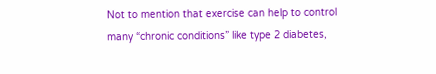Not to mention that exercise can help to control many “chronic conditions” like type 2 diabetes,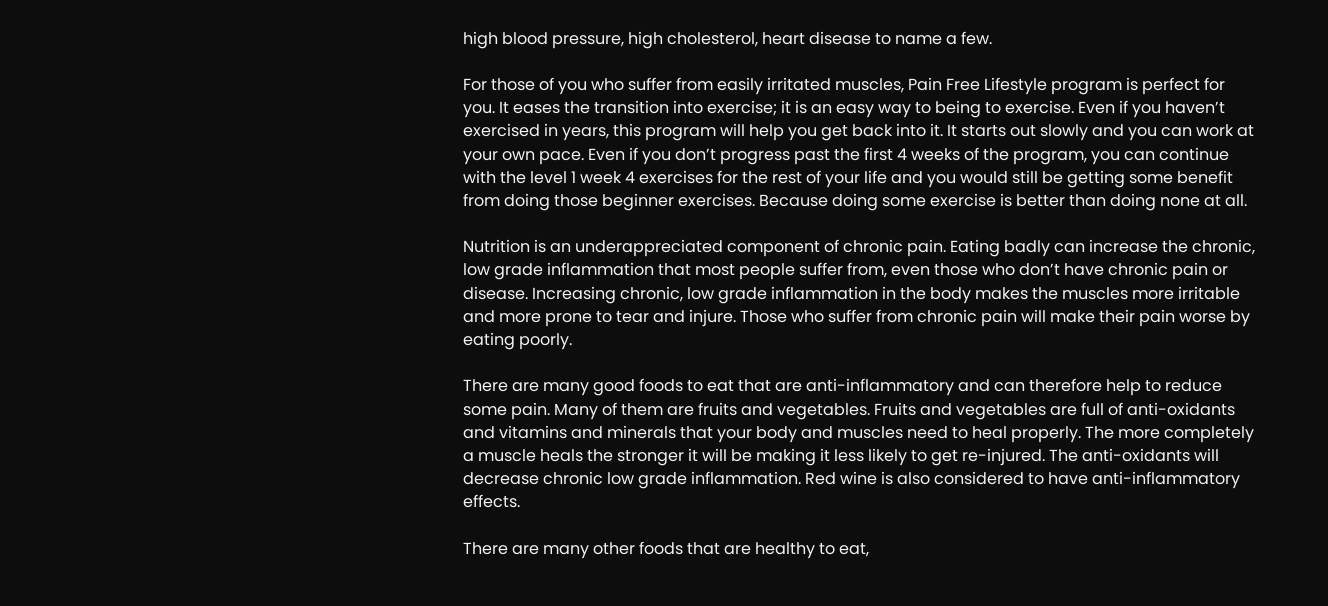high blood pressure, high cholesterol, heart disease to name a few.

For those of you who suffer from easily irritated muscles, Pain Free Lifestyle program is perfect for you. It eases the transition into exercise; it is an easy way to being to exercise. Even if you haven’t exercised in years, this program will help you get back into it. It starts out slowly and you can work at your own pace. Even if you don’t progress past the first 4 weeks of the program, you can continue with the level 1 week 4 exercises for the rest of your life and you would still be getting some benefit from doing those beginner exercises. Because doing some exercise is better than doing none at all.

Nutrition is an underappreciated component of chronic pain. Eating badly can increase the chronic, low grade inflammation that most people suffer from, even those who don’t have chronic pain or disease. Increasing chronic, low grade inflammation in the body makes the muscles more irritable and more prone to tear and injure. Those who suffer from chronic pain will make their pain worse by eating poorly.

There are many good foods to eat that are anti-inflammatory and can therefore help to reduce some pain. Many of them are fruits and vegetables. Fruits and vegetables are full of anti-oxidants and vitamins and minerals that your body and muscles need to heal properly. The more completely a muscle heals the stronger it will be making it less likely to get re-injured. The anti-oxidants will decrease chronic low grade inflammation. Red wine is also considered to have anti-inflammatory effects.

There are many other foods that are healthy to eat,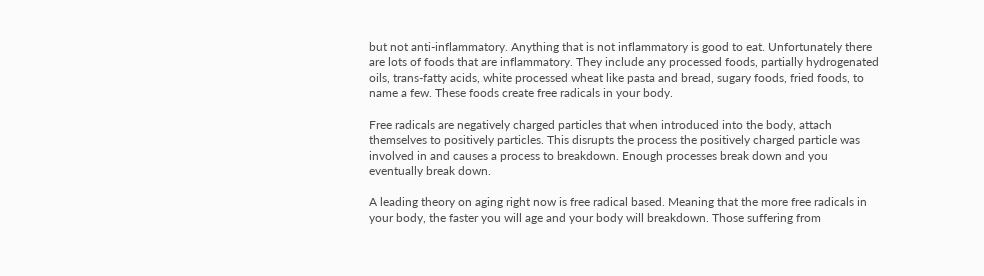but not anti-inflammatory. Anything that is not inflammatory is good to eat. Unfortunately there are lots of foods that are inflammatory. They include any processed foods, partially hydrogenated oils, trans-fatty acids, white processed wheat like pasta and bread, sugary foods, fried foods, to name a few. These foods create free radicals in your body.

Free radicals are negatively charged particles that when introduced into the body, attach themselves to positively particles. This disrupts the process the positively charged particle was involved in and causes a process to breakdown. Enough processes break down and you eventually break down.

A leading theory on aging right now is free radical based. Meaning that the more free radicals in your body, the faster you will age and your body will breakdown. Those suffering from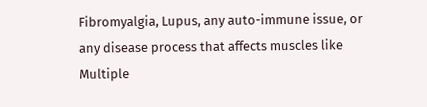Fibromyalgia, Lupus, any auto-immune issue, or any disease process that affects muscles like Multiple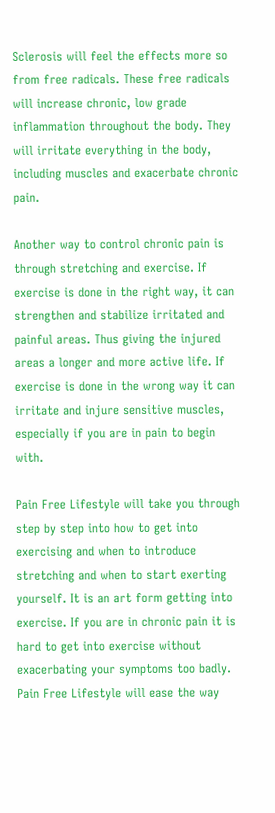Sclerosis will feel the effects more so from free radicals. These free radicals will increase chronic, low grade inflammation throughout the body. They will irritate everything in the body, including muscles and exacerbate chronic pain.

Another way to control chronic pain is through stretching and exercise. If exercise is done in the right way, it can strengthen and stabilize irritated and painful areas. Thus giving the injured areas a longer and more active life. If exercise is done in the wrong way it can irritate and injure sensitive muscles, especially if you are in pain to begin with.

Pain Free Lifestyle will take you through step by step into how to get into exercising and when to introduce stretching and when to start exerting yourself. It is an art form getting into exercise. If you are in chronic pain it is hard to get into exercise without exacerbating your symptoms too badly. Pain Free Lifestyle will ease the way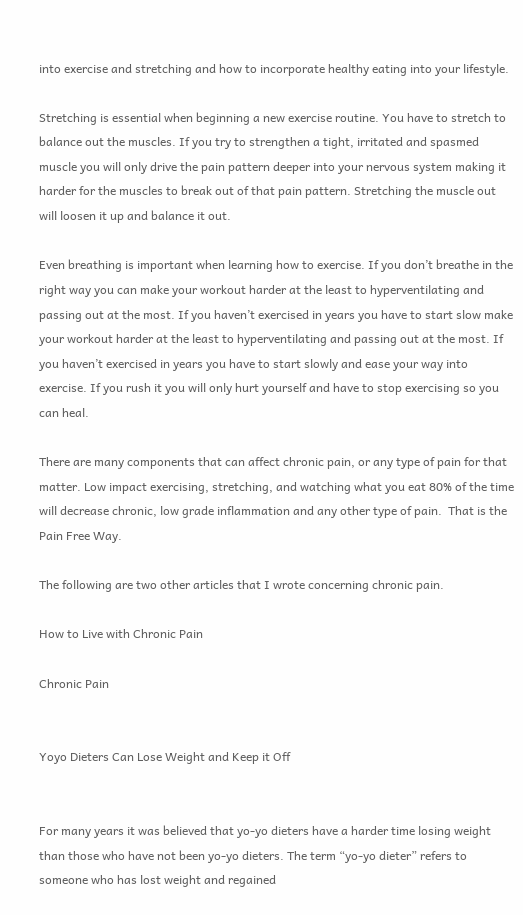into exercise and stretching and how to incorporate healthy eating into your lifestyle.

Stretching is essential when beginning a new exercise routine. You have to stretch to balance out the muscles. If you try to strengthen a tight, irritated and spasmed muscle you will only drive the pain pattern deeper into your nervous system making it harder for the muscles to break out of that pain pattern. Stretching the muscle out will loosen it up and balance it out.

Even breathing is important when learning how to exercise. If you don’t breathe in the right way you can make your workout harder at the least to hyperventilating and passing out at the most. If you haven’t exercised in years you have to start slow make your workout harder at the least to hyperventilating and passing out at the most. If you haven’t exercised in years you have to start slowly and ease your way into exercise. If you rush it you will only hurt yourself and have to stop exercising so you can heal.

There are many components that can affect chronic pain, or any type of pain for that matter. Low impact exercising, stretching, and watching what you eat 80% of the time will decrease chronic, low grade inflammation and any other type of pain.  That is the Pain Free Way.

The following are two other articles that I wrote concerning chronic pain.

How to Live with Chronic Pain

Chronic Pain


Yoyo Dieters Can Lose Weight and Keep it Off


For many years it was believed that yo-yo dieters have a harder time losing weight than those who have not been yo-yo dieters. The term “yo-yo dieter” refers to someone who has lost weight and regained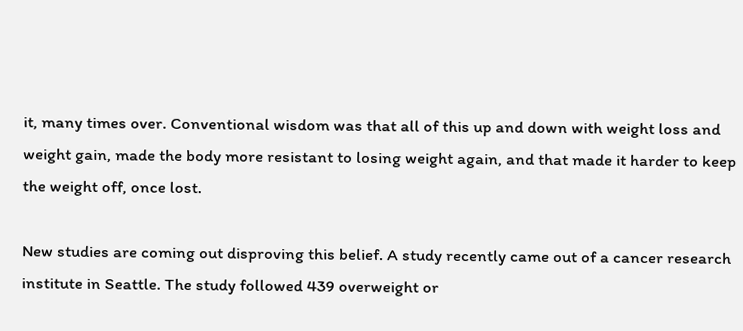it, many times over. Conventional wisdom was that all of this up and down with weight loss and weight gain, made the body more resistant to losing weight again, and that made it harder to keep the weight off, once lost.

New studies are coming out disproving this belief. A study recently came out of a cancer research institute in Seattle. The study followed 439 overweight or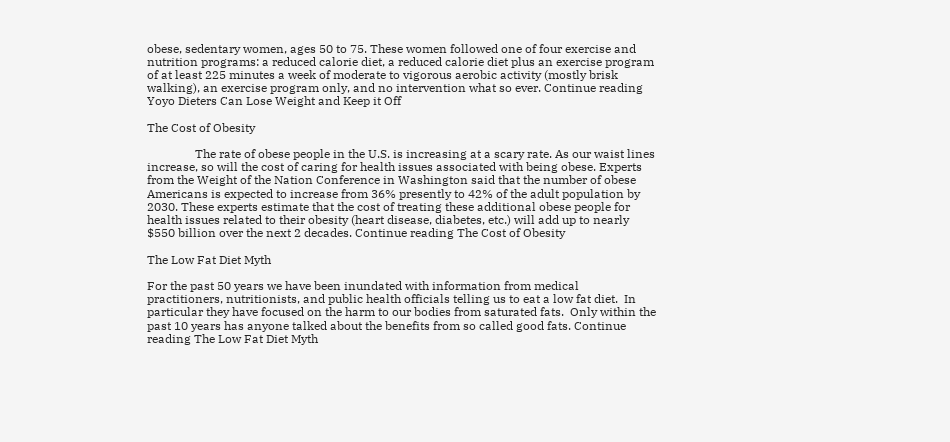obese, sedentary women, ages 50 to 75. These women followed one of four exercise and nutrition programs: a reduced calorie diet, a reduced calorie diet plus an exercise program of at least 225 minutes a week of moderate to vigorous aerobic activity (mostly brisk walking), an exercise program only, and no intervention what so ever. Continue reading Yoyo Dieters Can Lose Weight and Keep it Off

The Cost of Obesity

                The rate of obese people in the U.S. is increasing at a scary rate. As our waist lines increase, so will the cost of caring for health issues associated with being obese. Experts from the Weight of the Nation Conference in Washington said that the number of obese Americans is expected to increase from 36% presently to 42% of the adult population by 2030. These experts estimate that the cost of treating these additional obese people for health issues related to their obesity (heart disease, diabetes, etc.) will add up to nearly $550 billion over the next 2 decades. Continue reading The Cost of Obesity

The Low Fat Diet Myth

For the past 50 years we have been inundated with information from medical practitioners, nutritionists, and public health officials telling us to eat a low fat diet.  In particular they have focused on the harm to our bodies from saturated fats.  Only within the past 10 years has anyone talked about the benefits from so called good fats. Continue reading The Low Fat Diet Myth